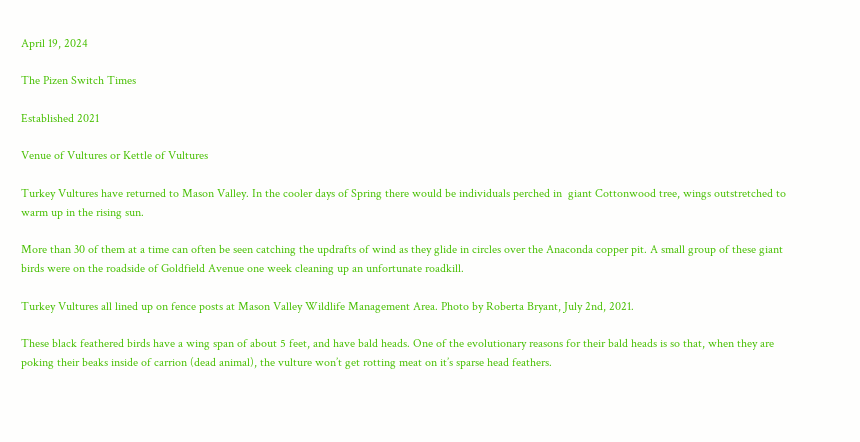April 19, 2024

The Pizen Switch Times

Established 2021

Venue of Vultures or Kettle of Vultures

Turkey Vultures have returned to Mason Valley. In the cooler days of Spring there would be individuals perched in  giant Cottonwood tree, wings outstretched to warm up in the rising sun.

More than 30 of them at a time can often be seen catching the updrafts of wind as they glide in circles over the Anaconda copper pit. A small group of these giant birds were on the roadside of Goldfield Avenue one week cleaning up an unfortunate roadkill.

Turkey Vultures all lined up on fence posts at Mason Valley Wildlife Management Area. Photo by Roberta Bryant, July 2nd, 2021.

These black feathered birds have a wing span of about 5 feet, and have bald heads. One of the evolutionary reasons for their bald heads is so that, when they are poking their beaks inside of carrion (dead animal), the vulture won’t get rotting meat on it’s sparse head feathers.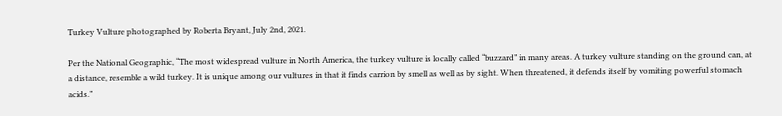Turkey Vulture photographed by Roberta Bryant, July 2nd, 2021.

Per the National Geographic, “The most widespread vulture in North America, the turkey vulture is locally called “buzzard” in many areas. A turkey vulture standing on the ground can, at a distance, resemble a wild turkey. It is unique among our vultures in that it finds carrion by smell as well as by sight. When threatened, it defends itself by vomiting powerful stomach acids.”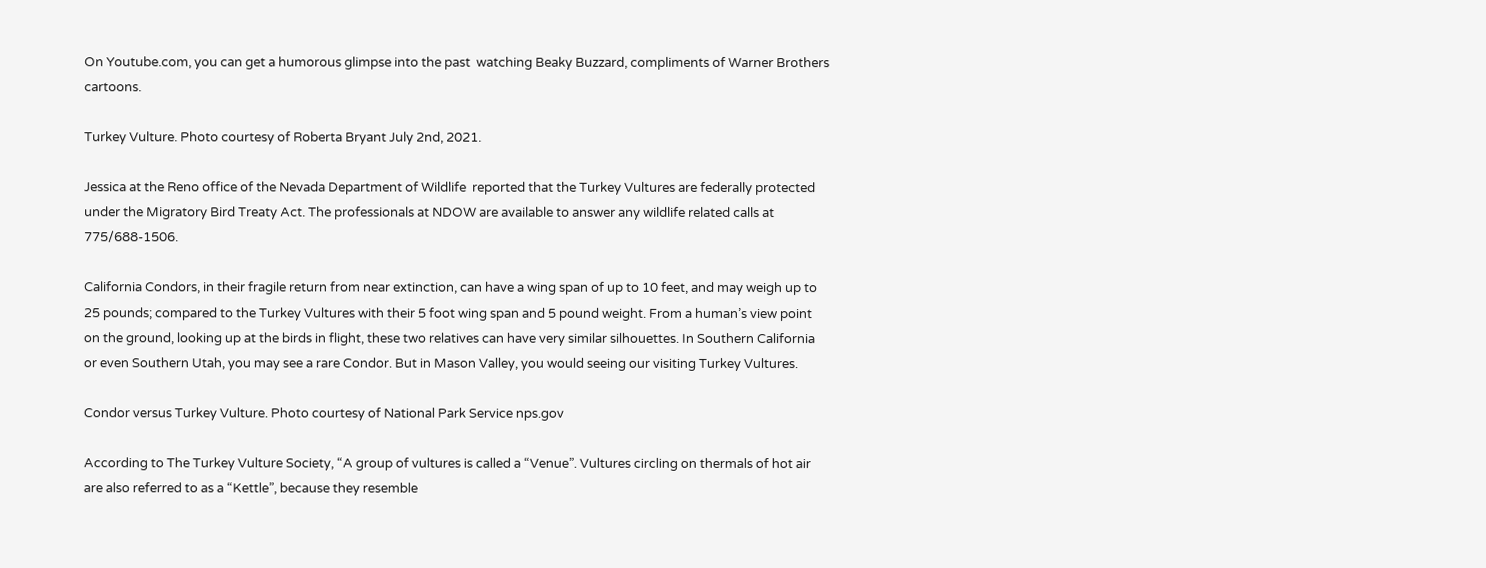On Youtube.com, you can get a humorous glimpse into the past  watching Beaky Buzzard, compliments of Warner Brothers cartoons.

Turkey Vulture. Photo courtesy of Roberta Bryant July 2nd, 2021.

Jessica at the Reno office of the Nevada Department of Wildlife  reported that the Turkey Vultures are federally protected under the Migratory Bird Treaty Act. The professionals at NDOW are available to answer any wildlife related calls at 775/688-1506.

California Condors, in their fragile return from near extinction, can have a wing span of up to 10 feet, and may weigh up to 25 pounds; compared to the Turkey Vultures with their 5 foot wing span and 5 pound weight. From a human’s view point on the ground, looking up at the birds in flight, these two relatives can have very similar silhouettes. In Southern California or even Southern Utah, you may see a rare Condor. But in Mason Valley, you would seeing our visiting Turkey Vultures.

Condor versus Turkey Vulture. Photo courtesy of National Park Service nps.gov

According to The Turkey Vulture Society, “A group of vultures is called a “Venue”. Vultures circling on thermals of hot air are also referred to as a “Kettle”, because they resemble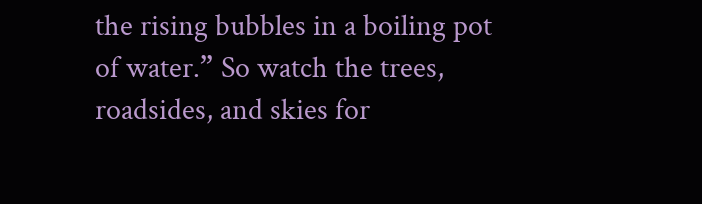the rising bubbles in a boiling pot of water.” So watch the trees, roadsides, and skies for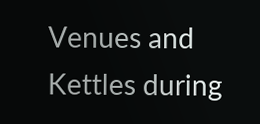Venues and Kettles during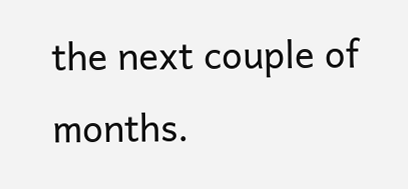the next couple of months.